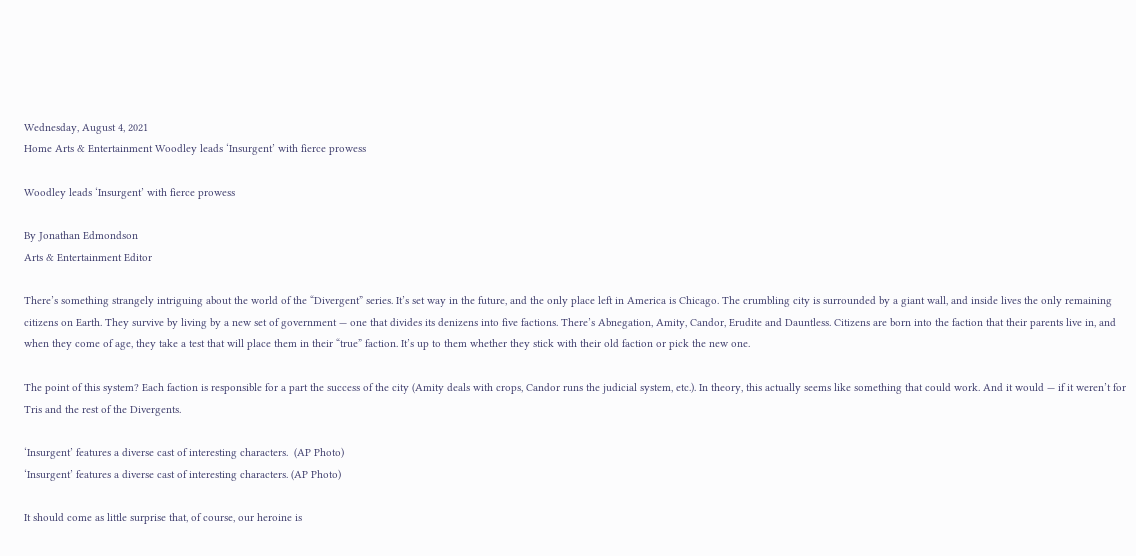Wednesday, August 4, 2021
Home Arts & Entertainment Woodley leads ‘Insurgent’ with fierce prowess

Woodley leads ‘Insurgent’ with fierce prowess

By Jonathan Edmondson
Arts & Entertainment Editor

There’s something strangely intriguing about the world of the “Divergent” series. It’s set way in the future, and the only place left in America is Chicago. The crumbling city is surrounded by a giant wall, and inside lives the only remaining citizens on Earth. They survive by living by a new set of government — one that divides its denizens into five factions. There’s Abnegation, Amity, Candor, Erudite and Dauntless. Citizens are born into the faction that their parents live in, and when they come of age, they take a test that will place them in their “true” faction. It’s up to them whether they stick with their old faction or pick the new one.

The point of this system? Each faction is responsible for a part the success of the city (Amity deals with crops, Candor runs the judicial system, etc.). In theory, this actually seems like something that could work. And it would — if it weren’t for Tris and the rest of the Divergents.

‘Insurgent’ features a diverse cast of interesting characters.  (AP Photo)
‘Insurgent’ features a diverse cast of interesting characters. (AP Photo)

It should come as little surprise that, of course, our heroine is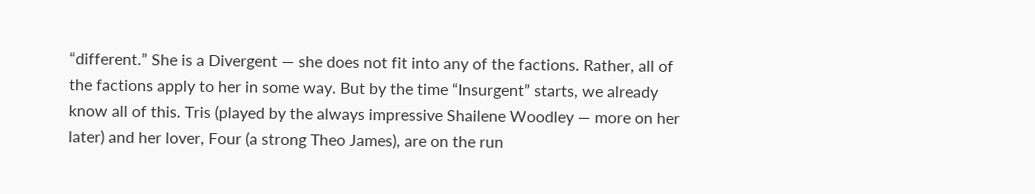“different.” She is a Divergent — she does not fit into any of the factions. Rather, all of the factions apply to her in some way. But by the time “Insurgent” starts, we already know all of this. Tris (played by the always impressive Shailene Woodley — more on her later) and her lover, Four (a strong Theo James), are on the run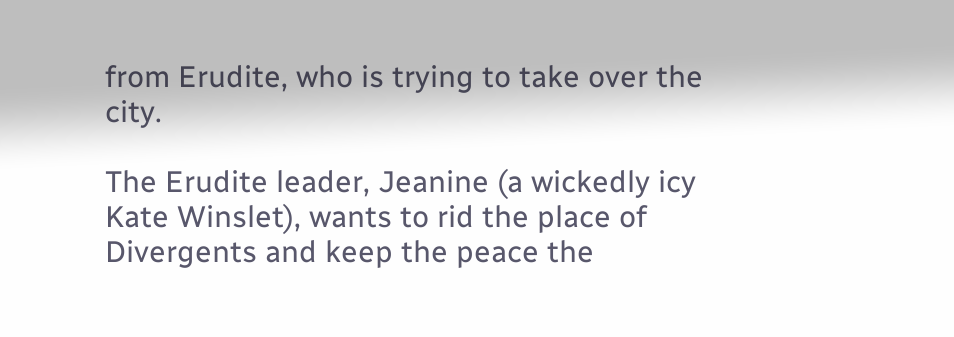from Erudite, who is trying to take over the city.

The Erudite leader, Jeanine (a wickedly icy Kate Winslet), wants to rid the place of Divergents and keep the peace the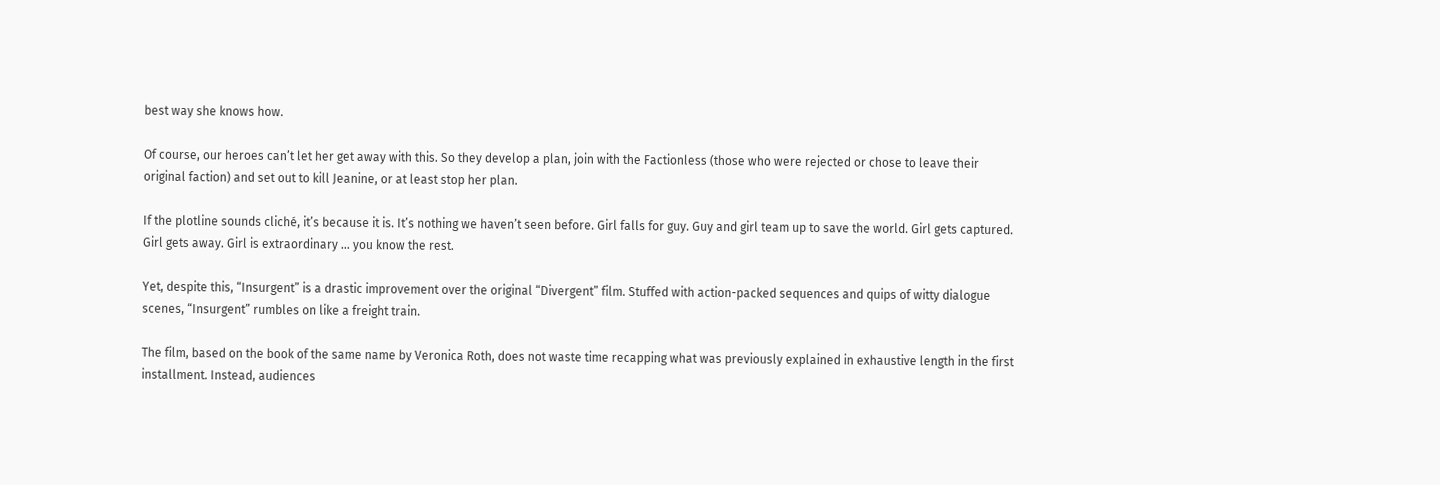best way she knows how.

Of course, our heroes can’t let her get away with this. So they develop a plan, join with the Factionless (those who were rejected or chose to leave their original faction) and set out to kill Jeanine, or at least stop her plan.

If the plotline sounds cliché, it’s because it is. It’s nothing we haven’t seen before. Girl falls for guy. Guy and girl team up to save the world. Girl gets captured. Girl gets away. Girl is extraordinary … you know the rest.

Yet, despite this, “Insurgent” is a drastic improvement over the original “Divergent” film. Stuffed with action-packed sequences and quips of witty dialogue scenes, “Insurgent” rumbles on like a freight train.

The film, based on the book of the same name by Veronica Roth, does not waste time recapping what was previously explained in exhaustive length in the first installment. Instead, audiences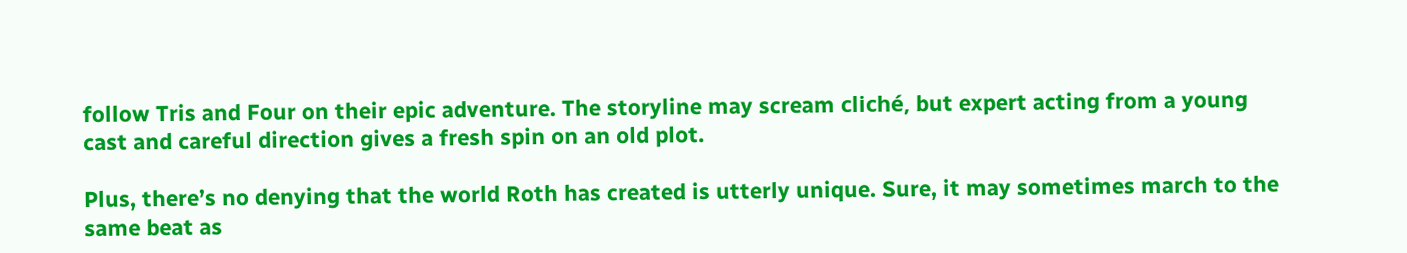follow Tris and Four on their epic adventure. The storyline may scream cliché, but expert acting from a young cast and careful direction gives a fresh spin on an old plot.

Plus, there’s no denying that the world Roth has created is utterly unique. Sure, it may sometimes march to the same beat as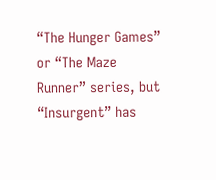“The Hunger Games” or “The Maze Runner” series, but “Insurgent” has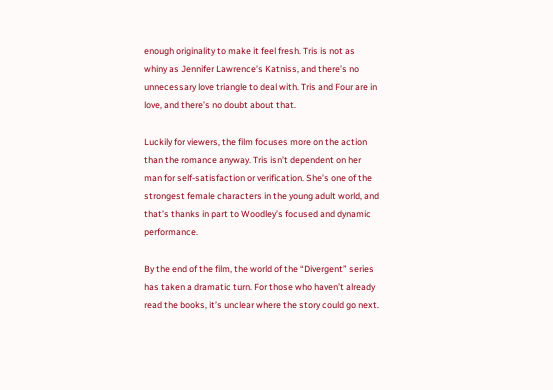enough originality to make it feel fresh. Tris is not as whiny as Jennifer Lawrence’s Katniss, and there’s no unnecessary love triangle to deal with. Tris and Four are in love, and there’s no doubt about that.

Luckily for viewers, the film focuses more on the action than the romance anyway. Tris isn’t dependent on her man for self-satisfaction or verification. She’s one of the strongest female characters in the young adult world, and that’s thanks in part to Woodley’s focused and dynamic performance.

By the end of the film, the world of the “Divergent” series has taken a dramatic turn. For those who haven’t already read the books, it’s unclear where the story could go next.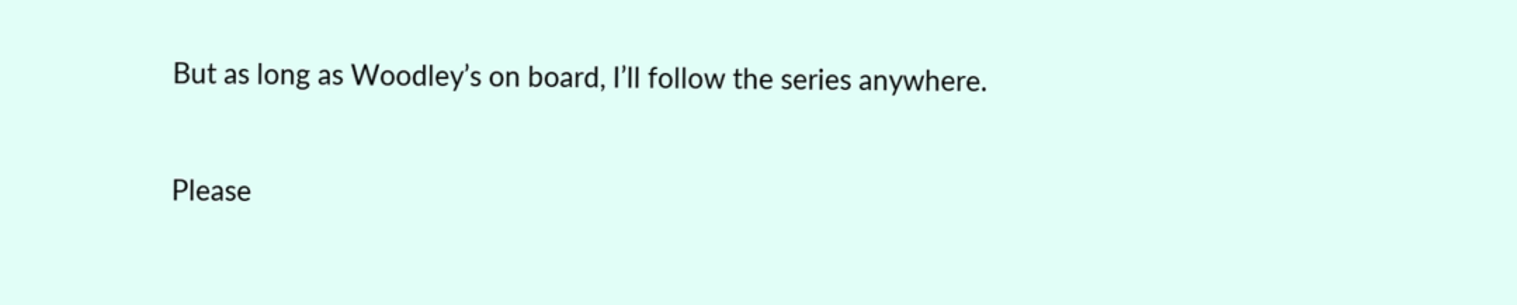But as long as Woodley’s on board, I’ll follow the series anywhere.


Please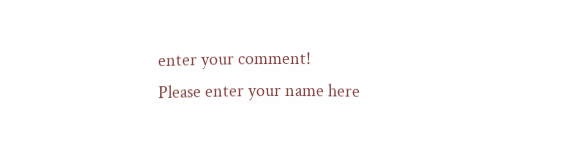enter your comment!
Please enter your name here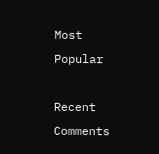Most Popular

Recent Comments